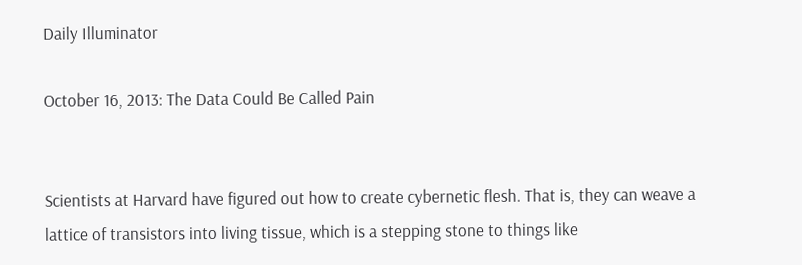Daily Illuminator

October 16, 2013: The Data Could Be Called Pain


Scientists at Harvard have figured out how to create cybernetic flesh. That is, they can weave a lattice of transistors into living tissue, which is a stepping stone to things like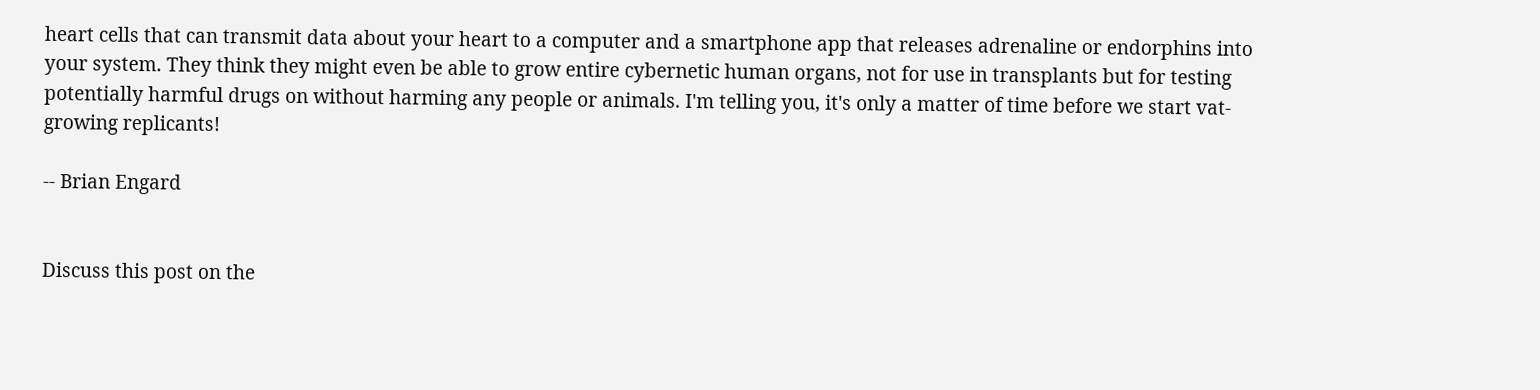heart cells that can transmit data about your heart to a computer and a smartphone app that releases adrenaline or endorphins into your system. They think they might even be able to grow entire cybernetic human organs, not for use in transplants but for testing potentially harmful drugs on without harming any people or animals. I'm telling you, it's only a matter of time before we start vat-growing replicants!

-- Brian Engard


Discuss this post on the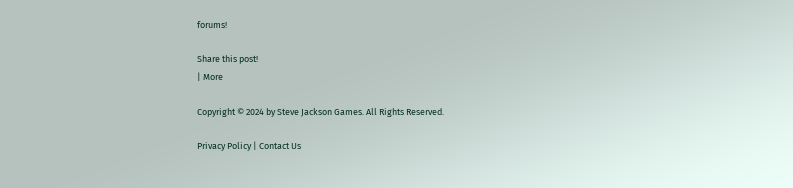forums!

Share this post!
| More

Copyright © 2024 by Steve Jackson Games. All Rights Reserved.

Privacy Policy | Contact Us